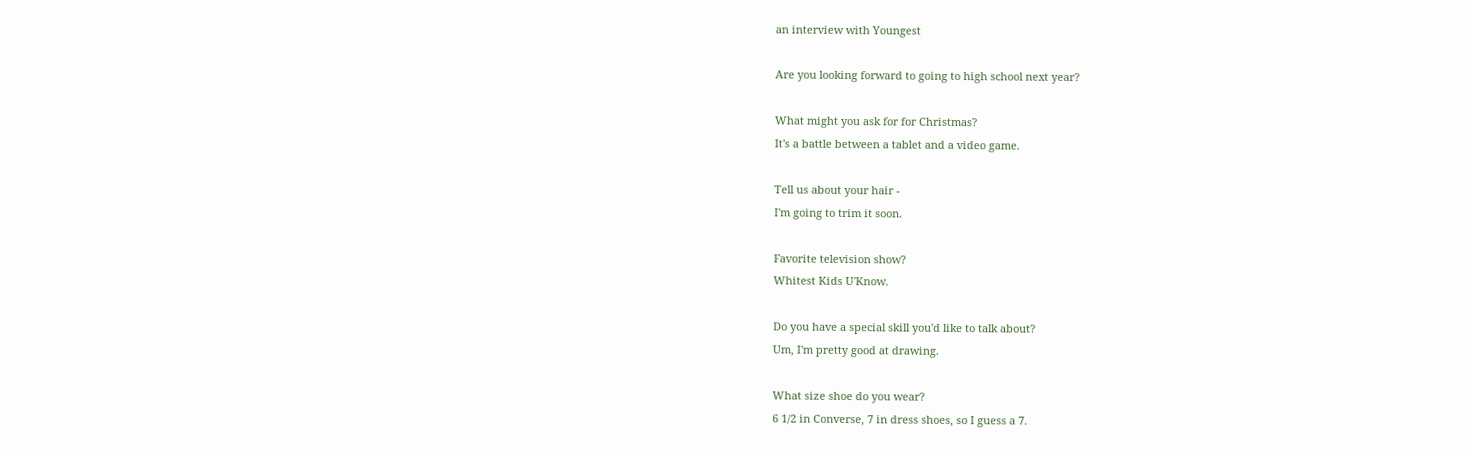an interview with Youngest

Are you looking forward to going to high school next year?

What might you ask for for Christmas?
It's a battle between a tablet and a video game.

Tell us about your hair -
I'm going to trim it soon.

Favorite television show?
Whitest Kids U'Know.

Do you have a special skill you'd like to talk about?
Um, I'm pretty good at drawing.

What size shoe do you wear?
6 1/2 in Converse, 7 in dress shoes, so I guess a 7.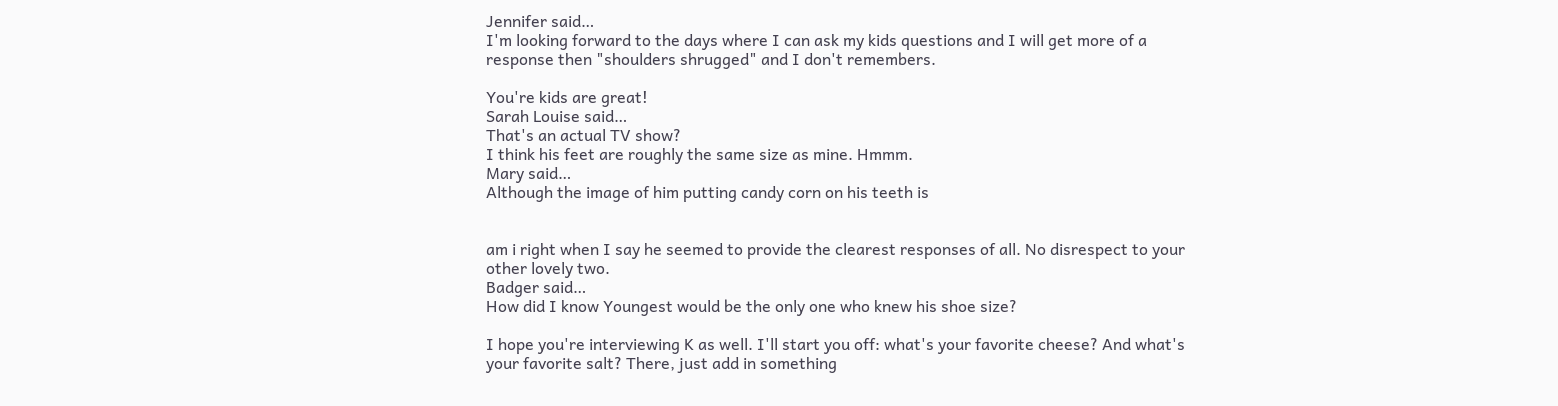Jennifer said…
I'm looking forward to the days where I can ask my kids questions and I will get more of a response then "shoulders shrugged" and I don't remembers.

You're kids are great!
Sarah Louise said…
That's an actual TV show?
I think his feet are roughly the same size as mine. Hmmm.
Mary said…
Although the image of him putting candy corn on his teeth is


am i right when I say he seemed to provide the clearest responses of all. No disrespect to your other lovely two.
Badger said…
How did I know Youngest would be the only one who knew his shoe size?

I hope you're interviewing K as well. I'll start you off: what's your favorite cheese? And what's your favorite salt? There, just add in something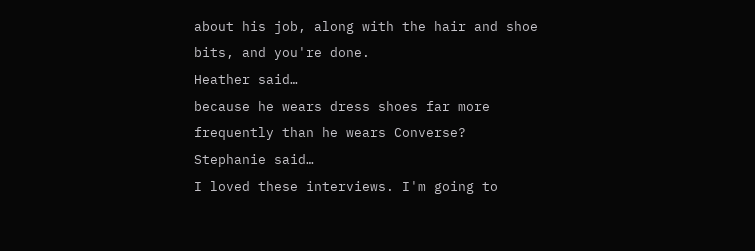about his job, along with the hair and shoe bits, and you're done.
Heather said…
because he wears dress shoes far more frequently than he wears Converse?
Stephanie said…
I loved these interviews. I'm going to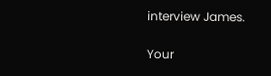interview James.

Your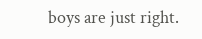boys are just right.